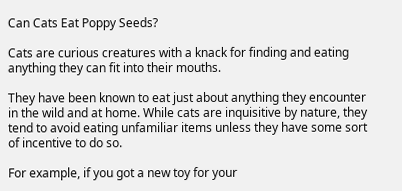Can Cats Eat Poppy Seeds?

Cats are curious creatures with a knack for finding and eating anything they can fit into their mouths.

They have been known to eat just about anything they encounter in the wild and at home. While cats are inquisitive by nature, they tend to avoid eating unfamiliar items unless they have some sort of incentive to do so.

For example, if you got a new toy for your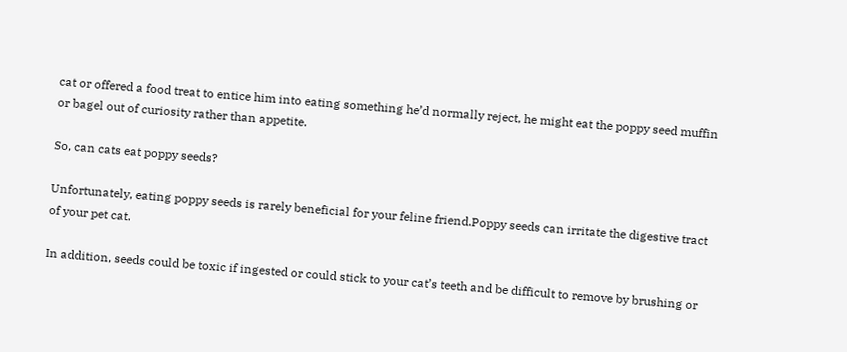cat or offered a food treat to entice him into eating something he’d normally reject, he might eat the poppy seed muffin or bagel out of curiosity rather than appetite.

So, can cats eat poppy seeds?

Unfortunately, eating poppy seeds is rarely beneficial for your feline friend.Poppy seeds can irritate the digestive tract of your pet cat.

In addition, seeds could be toxic if ingested or could stick to your cat’s teeth and be difficult to remove by brushing or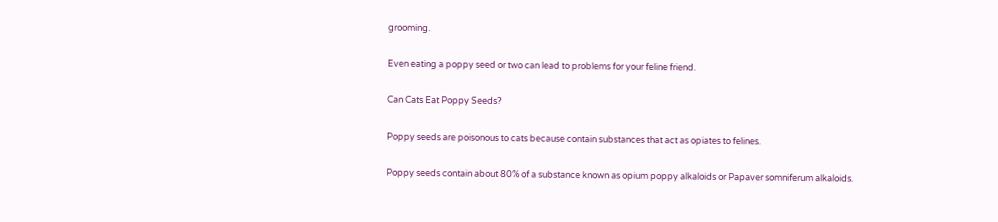grooming.

Even eating a poppy seed or two can lead to problems for your feline friend.

Can Cats Eat Poppy Seeds?

Poppy seeds are poisonous to cats because contain substances that act as opiates to felines.

Poppy seeds contain about 80% of a substance known as opium poppy alkaloids or Papaver somniferum alkaloids.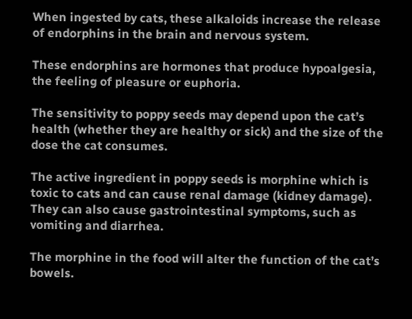When ingested by cats, these alkaloids increase the release of endorphins in the brain and nervous system.

These endorphins are hormones that produce hypoalgesia, the feeling of pleasure or euphoria.

The sensitivity to poppy seeds may depend upon the cat’s health (whether they are healthy or sick) and the size of the dose the cat consumes.

The active ingredient in poppy seeds is morphine which is toxic to cats and can cause renal damage (kidney damage). They can also cause gastrointestinal symptoms, such as vomiting and diarrhea.

The morphine in the food will alter the function of the cat’s bowels.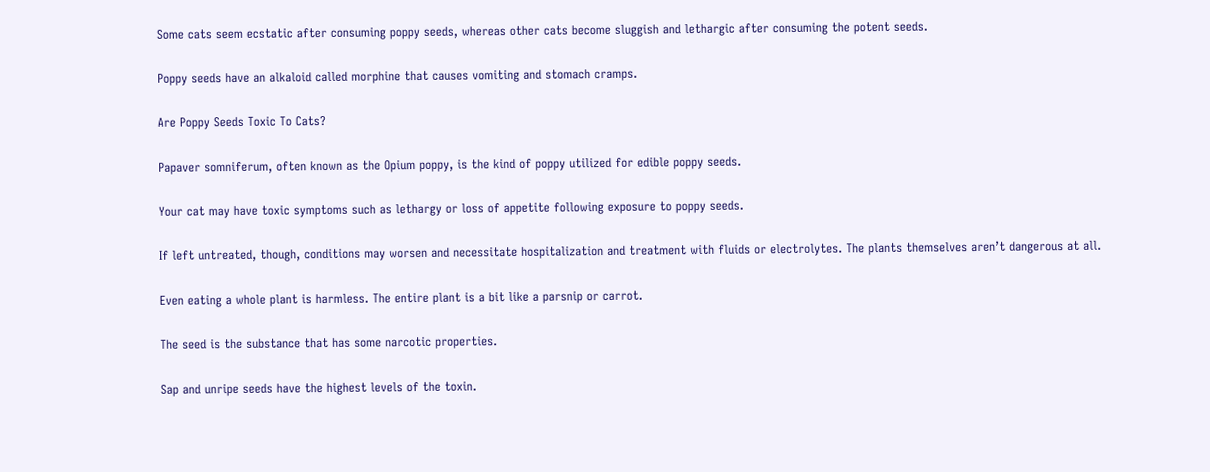Some cats seem ecstatic after consuming poppy seeds, whereas other cats become sluggish and lethargic after consuming the potent seeds.

Poppy seeds have an alkaloid called morphine that causes vomiting and stomach cramps.

Are Poppy Seeds Toxic To Cats?

Papaver somniferum, often known as the Opium poppy, is the kind of poppy utilized for edible poppy seeds.

Your cat may have toxic symptoms such as lethargy or loss of appetite following exposure to poppy seeds.

If left untreated, though, conditions may worsen and necessitate hospitalization and treatment with fluids or electrolytes. The plants themselves aren’t dangerous at all.

Even eating a whole plant is harmless. The entire plant is a bit like a parsnip or carrot.

The seed is the substance that has some narcotic properties.

Sap and unripe seeds have the highest levels of the toxin.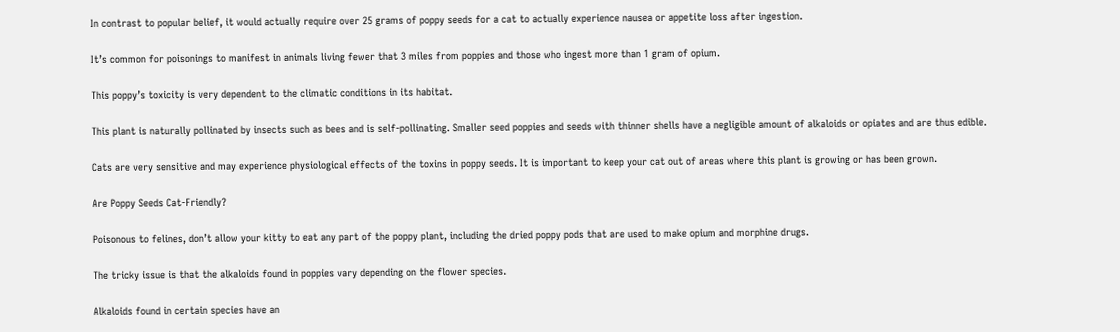In contrast to popular belief, it would actually require over 25 grams of poppy seeds for a cat to actually experience nausea or appetite loss after ingestion.

It’s common for poisonings to manifest in animals living fewer that 3 miles from poppies and those who ingest more than 1 gram of opium.

This poppy’s toxicity is very dependent to the climatic conditions in its habitat.

This plant is naturally pollinated by insects such as bees and is self-pollinating. Smaller seed poppies and seeds with thinner shells have a negligible amount of alkaloids or opiates and are thus edible.

Cats are very sensitive and may experience physiological effects of the toxins in poppy seeds. It is important to keep your cat out of areas where this plant is growing or has been grown.

Are Poppy Seeds Cat-Friendly?

Poisonous to felines, don’t allow your kitty to eat any part of the poppy plant, including the dried poppy pods that are used to make opium and morphine drugs.

The tricky issue is that the alkaloids found in poppies vary depending on the flower species.

Alkaloids found in certain species have an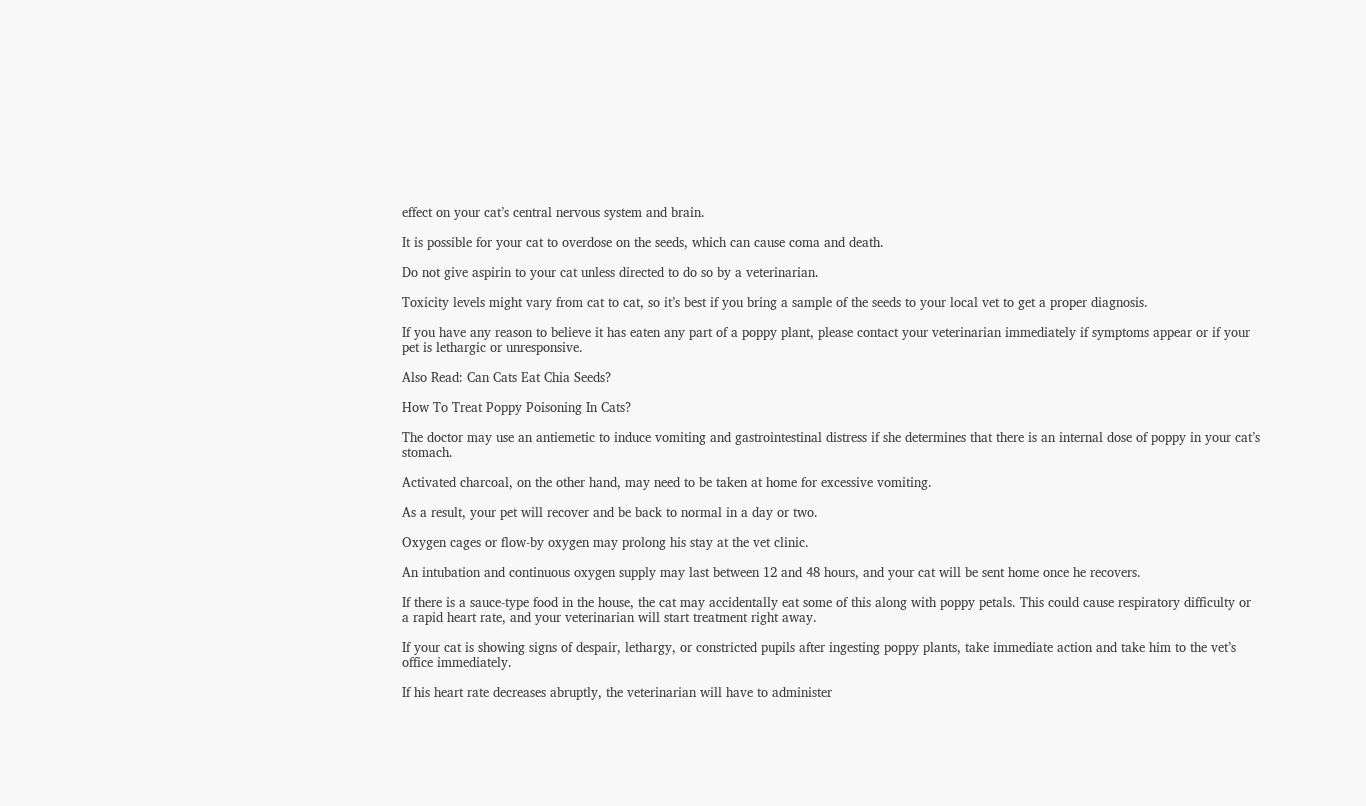effect on your cat’s central nervous system and brain.

It is possible for your cat to overdose on the seeds, which can cause coma and death.

Do not give aspirin to your cat unless directed to do so by a veterinarian.

Toxicity levels might vary from cat to cat, so it’s best if you bring a sample of the seeds to your local vet to get a proper diagnosis.

If you have any reason to believe it has eaten any part of a poppy plant, please contact your veterinarian immediately if symptoms appear or if your pet is lethargic or unresponsive.

Also Read: Can Cats Eat Chia Seeds?

How To Treat Poppy Poisoning In Cats?

The doctor may use an antiemetic to induce vomiting and gastrointestinal distress if she determines that there is an internal dose of poppy in your cat’s stomach.

Activated charcoal, on the other hand, may need to be taken at home for excessive vomiting.

As a result, your pet will recover and be back to normal in a day or two.

Oxygen cages or flow-by oxygen may prolong his stay at the vet clinic.

An intubation and continuous oxygen supply may last between 12 and 48 hours, and your cat will be sent home once he recovers.

If there is a sauce-type food in the house, the cat may accidentally eat some of this along with poppy petals. This could cause respiratory difficulty or a rapid heart rate, and your veterinarian will start treatment right away.

If your cat is showing signs of despair, lethargy, or constricted pupils after ingesting poppy plants, take immediate action and take him to the vet’s office immediately.

If his heart rate decreases abruptly, the veterinarian will have to administer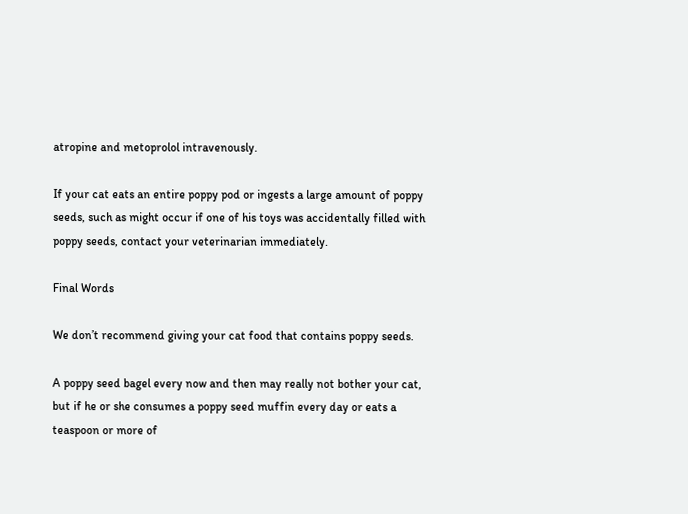atropine and metoprolol intravenously.

If your cat eats an entire poppy pod or ingests a large amount of poppy seeds, such as might occur if one of his toys was accidentally filled with poppy seeds, contact your veterinarian immediately.

Final Words

We don’t recommend giving your cat food that contains poppy seeds.

A poppy seed bagel every now and then may really not bother your cat, but if he or she consumes a poppy seed muffin every day or eats a teaspoon or more of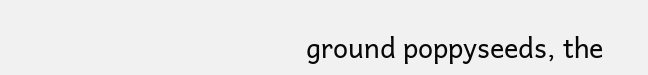ground poppyseeds, the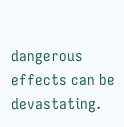dangerous effects can be devastating.